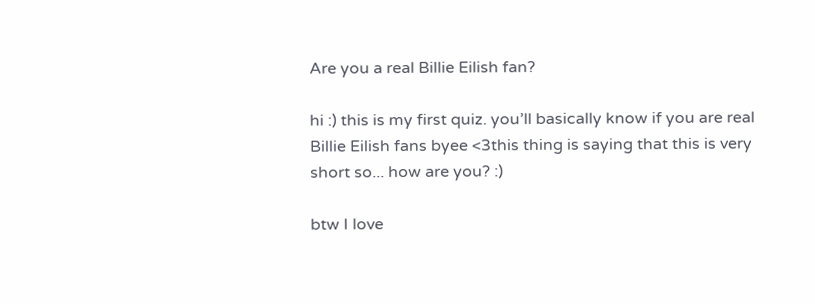Are you a real Billie Eilish fan?

hi :) this is my first quiz. you’ll basically know if you are real Billie Eilish fans byee <3this thing is saying that this is very short so... how are you? :)

btw I love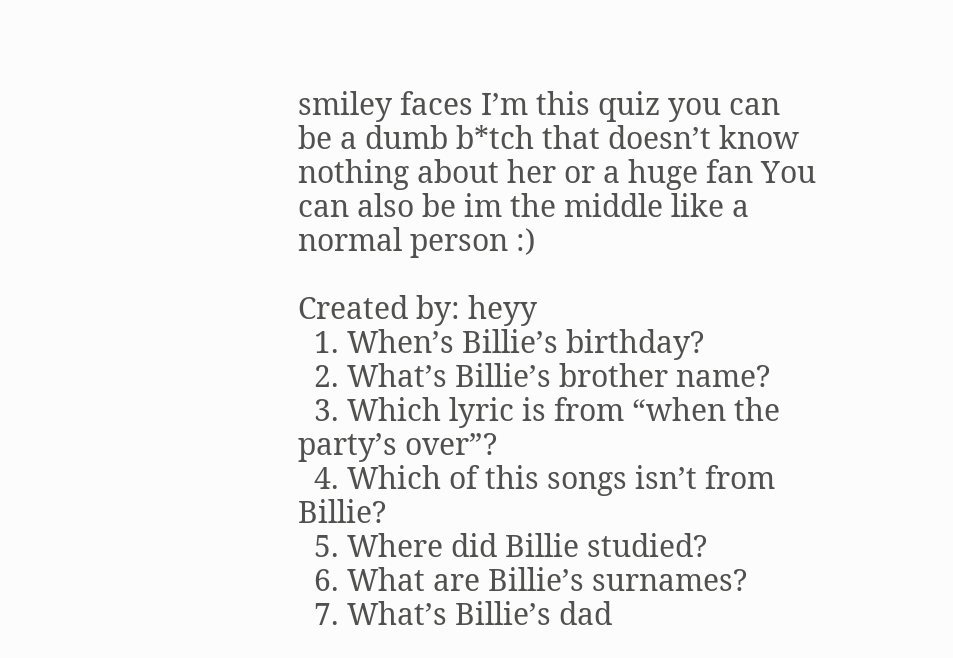smiley faces I’m this quiz you can be a dumb b*tch that doesn’t know nothing about her or a huge fan You can also be im the middle like a normal person :)

Created by: heyy
  1. When’s Billie’s birthday?
  2. What’s Billie’s brother name?
  3. Which lyric is from “when the party’s over”?
  4. Which of this songs isn’t from Billie?
  5. Where did Billie studied?
  6. What are Billie’s surnames?
  7. What’s Billie’s dad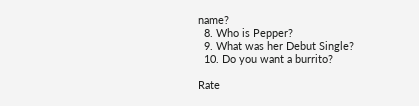name?
  8. Who is Pepper?
  9. What was her Debut Single?
  10. Do you want a burrito?

Rate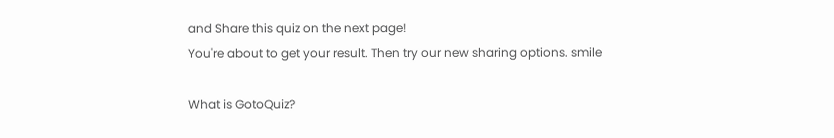and Share this quiz on the next page!
You're about to get your result. Then try our new sharing options. smile

What is GotoQuiz?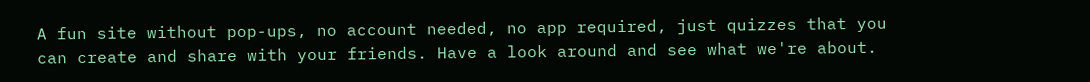A fun site without pop-ups, no account needed, no app required, just quizzes that you can create and share with your friends. Have a look around and see what we're about.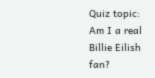Quiz topic: Am I a real Billie Eilish fan?